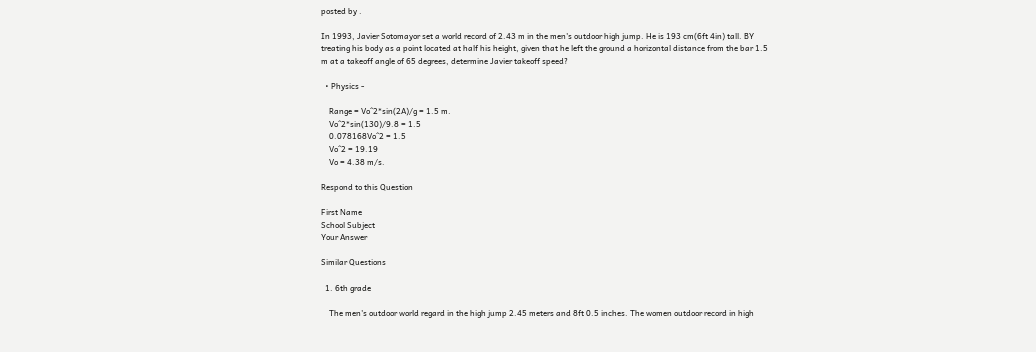posted by .

In 1993, Javier Sotomayor set a world record of 2.43 m in the men's outdoor high jump. He is 193 cm(6ft 4in) tall. BY treating his body as a point located at half his height, given that he left the ground a horizontal distance from the bar 1.5 m at a takeoff angle of 65 degrees, determine Javier takeoff speed?

  • Physics -

    Range = Vo^2*sin(2A)/g = 1.5 m.
    Vo^2*sin(130)/9.8 = 1.5
    0.078168Vo^2 = 1.5
    Vo^2 = 19.19
    Vo = 4.38 m/s.

Respond to this Question

First Name
School Subject
Your Answer

Similar Questions

  1. 6th grade

    The men's outdoor world regard in the high jump 2.45 meters and 8ft 0.5 inches. The women outdoor record in high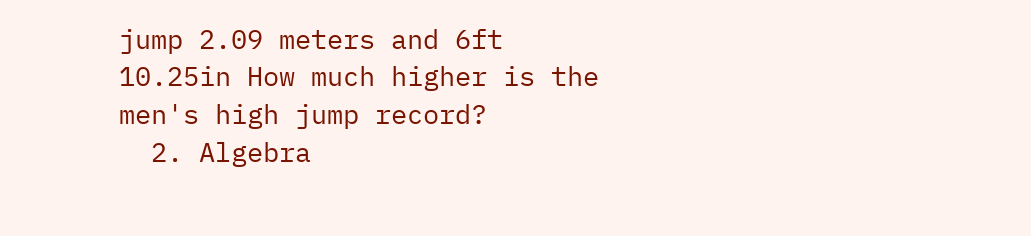jump 2.09 meters and 6ft 10.25in How much higher is the men's high jump record?
  2. Algebra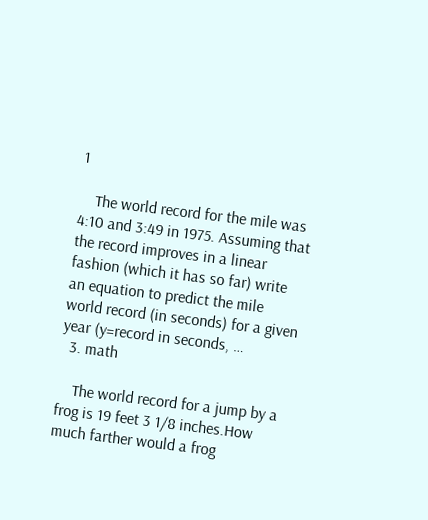1

    The world record for the mile was 4:10 and 3:49 in 1975. Assuming that the record improves in a linear fashion (which it has so far) write an equation to predict the mile world record (in seconds) for a given year (y=record in seconds, …
  3. math

    The world record for a jump by a frog is 19 feet 3 1/8 inches.How much farther would a frog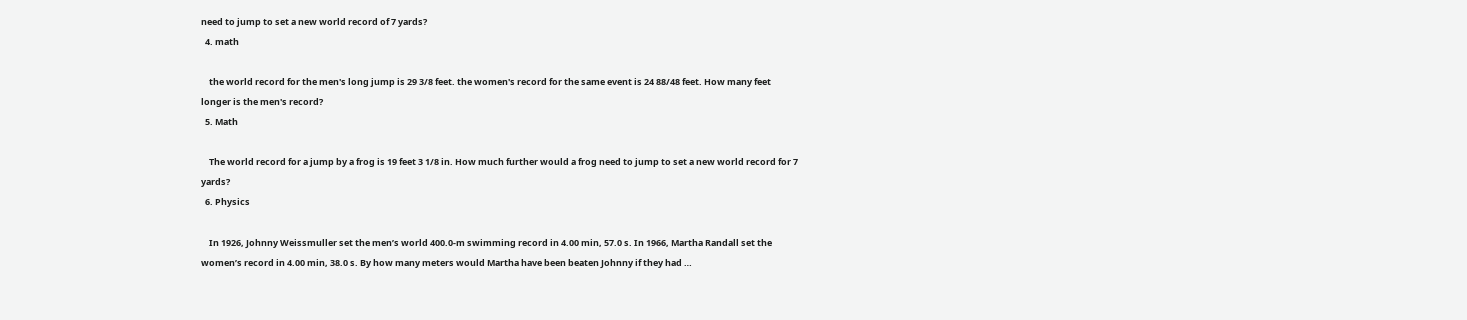need to jump to set a new world record of 7 yards?
  4. math

    the world record for the men's long jump is 29 3/8 feet. the women's record for the same event is 24 88/48 feet. How many feet longer is the men's record?
  5. Math

    The world record for a jump by a frog is 19 feet 3 1/8 in. How much further would a frog need to jump to set a new world record for 7 yards?
  6. Physics

    In 1926, Johnny Weissmuller set the men’s world 400.0-m swimming record in 4.00 min, 57.0 s. In 1966, Martha Randall set the women’s record in 4.00 min, 38.0 s. By how many meters would Martha have been beaten Johnny if they had …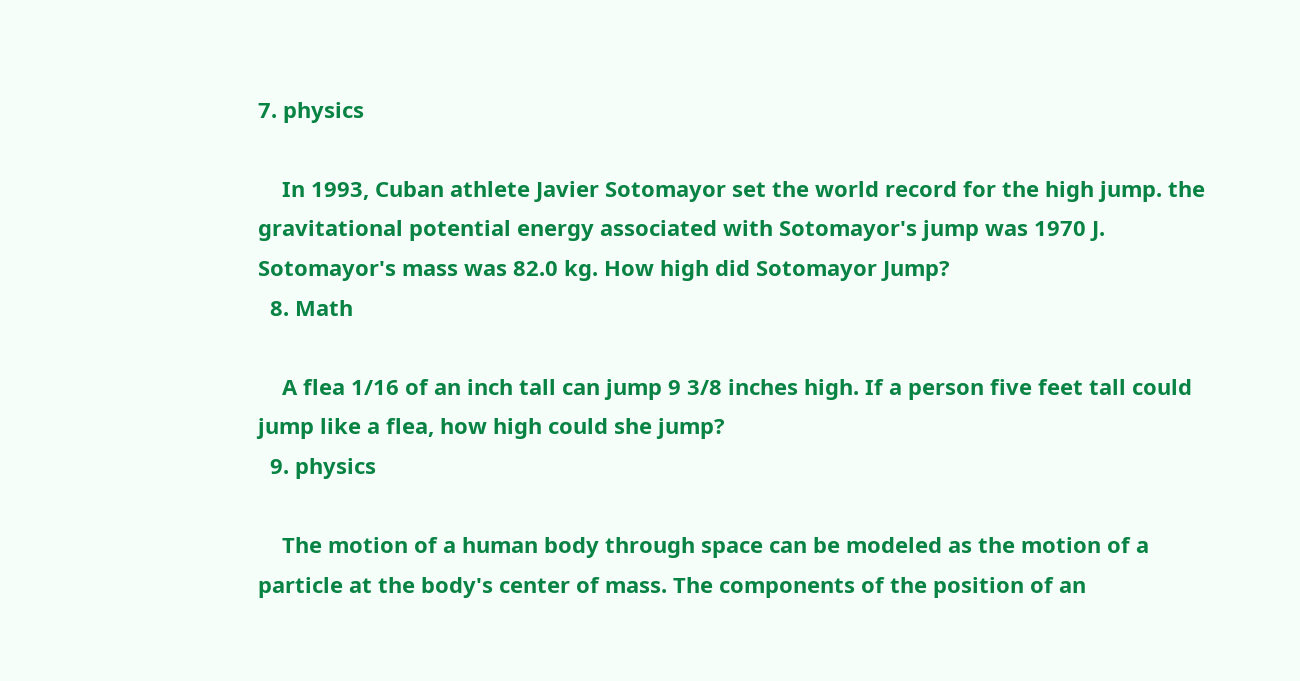7. physics

    In 1993, Cuban athlete Javier Sotomayor set the world record for the high jump. the gravitational potential energy associated with Sotomayor's jump was 1970 J. Sotomayor's mass was 82.0 kg. How high did Sotomayor Jump?
  8. Math

    A flea 1/16 of an inch tall can jump 9 3/8 inches high. If a person five feet tall could jump like a flea, how high could she jump?
  9. physics

    The motion of a human body through space can be modeled as the motion of a particle at the body's center of mass. The components of the position of an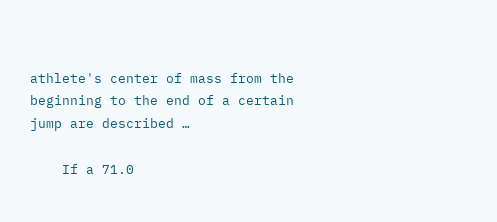athlete's center of mass from the beginning to the end of a certain jump are described …

    If a 71.0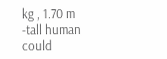kg , 1.70 m -tall human could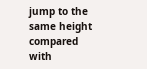jump to the same height compared with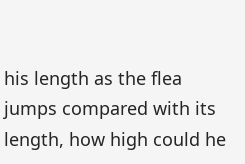his length as the flea jumps compared with its length, how high could he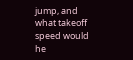jump, and what takeoff speed would he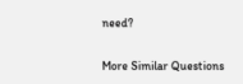need?

More Similar Questions